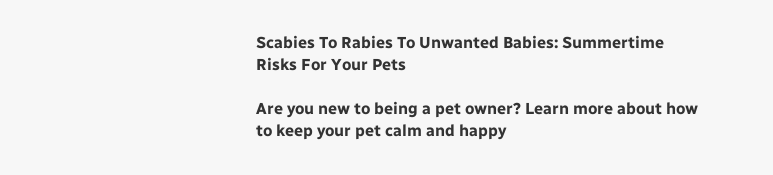Scabies To Rabies To Unwanted Babies: Summertime Risks For Your Pets

Are you new to being a pet owner? Learn more about how to keep your pet calm and happy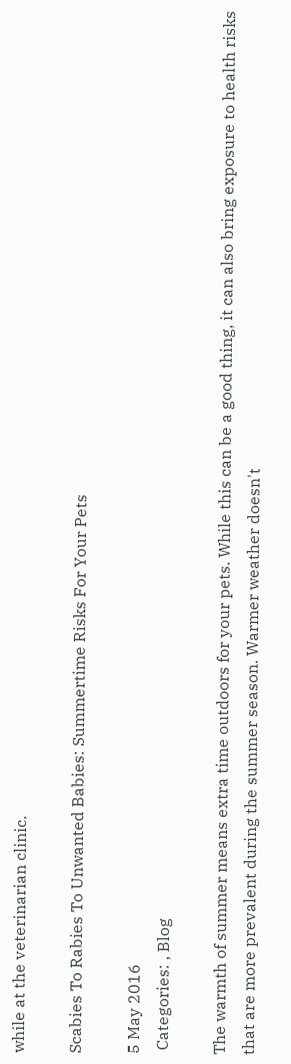while at the veterinarian clinic.

Scabies To Rabies To Unwanted Babies: Summertime Risks For Your Pets

5 May 2016
 Categories: , Blog

The warmth of summer means extra time outdoors for your pets. While this can be a good thing, it can also bring exposure to health risks that are more prevalent during the summer season. Warmer weather doesn't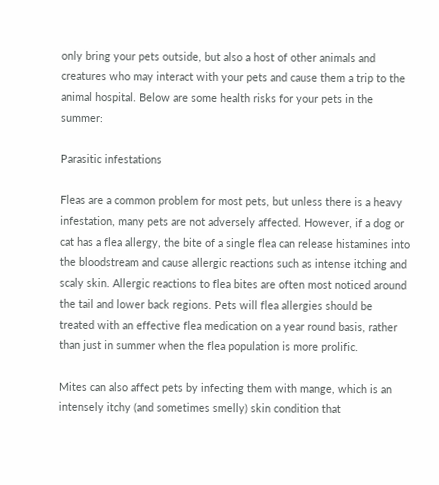only bring your pets outside, but also a host of other animals and creatures who may interact with your pets and cause them a trip to the animal hospital. Below are some health risks for your pets in the summer:

Parasitic infestations

Fleas are a common problem for most pets, but unless there is a heavy infestation, many pets are not adversely affected. However, if a dog or cat has a flea allergy, the bite of a single flea can release histamines into the bloodstream and cause allergic reactions such as intense itching and scaly skin. Allergic reactions to flea bites are often most noticed around the tail and lower back regions. Pets will flea allergies should be treated with an effective flea medication on a year round basis, rather than just in summer when the flea population is more prolific.

Mites can also affect pets by infecting them with mange, which is an intensely itchy (and sometimes smelly) skin condition that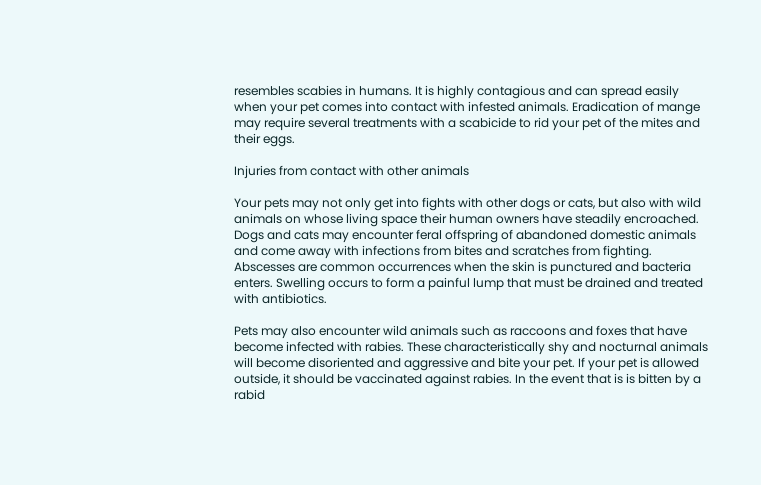resembles scabies in humans. It is highly contagious and can spread easily when your pet comes into contact with infested animals. Eradication of mange may require several treatments with a scabicide to rid your pet of the mites and their eggs.

Injuries from contact with other animals

Your pets may not only get into fights with other dogs or cats, but also with wild animals on whose living space their human owners have steadily encroached. Dogs and cats may encounter feral offspring of abandoned domestic animals and come away with infections from bites and scratches from fighting. Abscesses are common occurrences when the skin is punctured and bacteria enters. Swelling occurs to form a painful lump that must be drained and treated with antibiotics.

Pets may also encounter wild animals such as raccoons and foxes that have become infected with rabies. These characteristically shy and nocturnal animals will become disoriented and aggressive and bite your pet. If your pet is allowed outside, it should be vaccinated against rabies. In the event that is is bitten by a rabid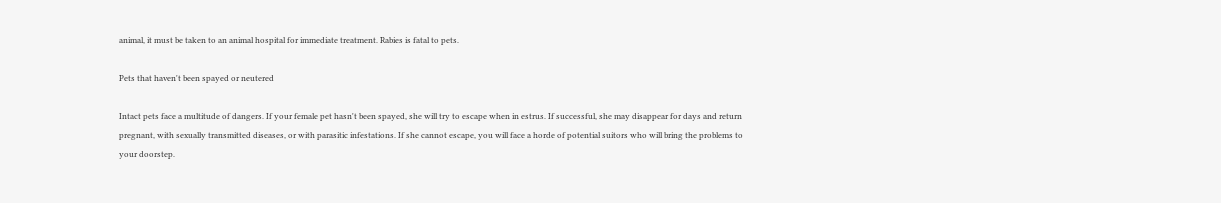animal, it must be taken to an animal hospital for immediate treatment. Rabies is fatal to pets.

Pets that haven't been spayed or neutered

Intact pets face a multitude of dangers. If your female pet hasn't been spayed, she will try to escape when in estrus. If successful, she may disappear for days and return pregnant, with sexually transmitted diseases, or with parasitic infestations. If she cannot escape, you will face a horde of potential suitors who will bring the problems to your doorstep.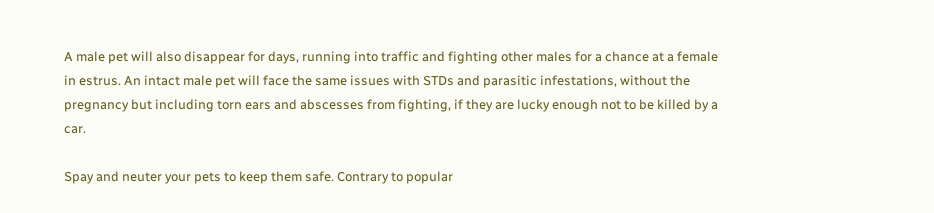A male pet will also disappear for days, running into traffic and fighting other males for a chance at a female in estrus. An intact male pet will face the same issues with STDs and parasitic infestations, without the pregnancy but including torn ears and abscesses from fighting, if they are lucky enough not to be killed by a car.

Spay and neuter your pets to keep them safe. Contrary to popular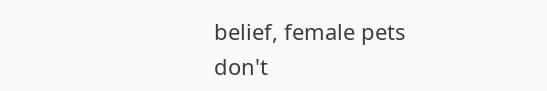belief, female pets don't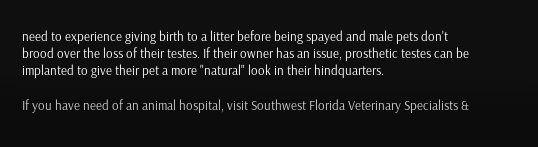need to experience giving birth to a litter before being spayed and male pets don't brood over the loss of their testes. If their owner has an issue, prosthetic testes can be implanted to give their pet a more "natural" look in their hindquarters.

If you have need of an animal hospital, visit Southwest Florida Veterinary Specialists &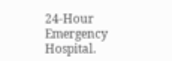24-Hour Emergency Hospital.